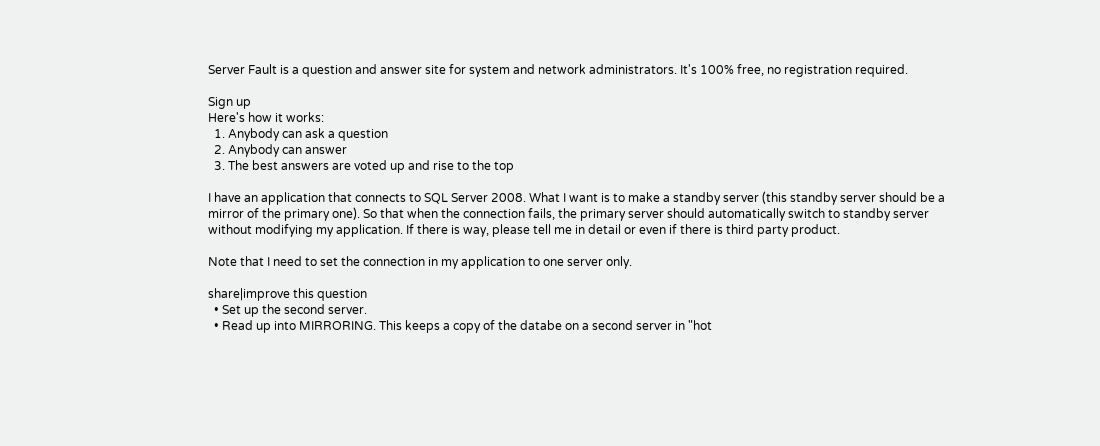Server Fault is a question and answer site for system and network administrators. It's 100% free, no registration required.

Sign up
Here's how it works:
  1. Anybody can ask a question
  2. Anybody can answer
  3. The best answers are voted up and rise to the top

I have an application that connects to SQL Server 2008. What I want is to make a standby server (this standby server should be a mirror of the primary one). So that when the connection fails, the primary server should automatically switch to standby server without modifying my application. If there is way, please tell me in detail or even if there is third party product.

Note that I need to set the connection in my application to one server only.

share|improve this question
  • Set up the second server.
  • Read up into MIRRORING. This keeps a copy of the databe on a second server in "hot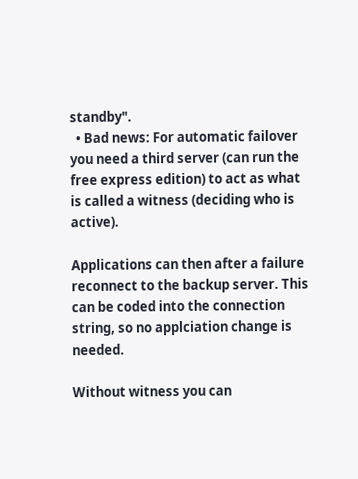standby".
  • Bad news: For automatic failover you need a third server (can run the free express edition) to act as what is called a witness (deciding who is active).

Applications can then after a failure reconnect to the backup server. This can be coded into the connection string, so no applciation change is needed.

Without witness you can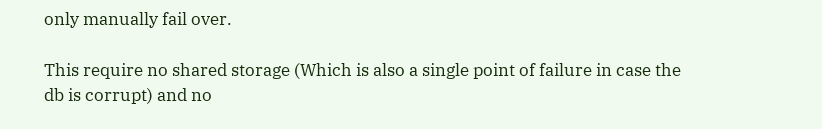only manually fail over.

This require no shared storage (Which is also a single point of failure in case the db is corrupt) and no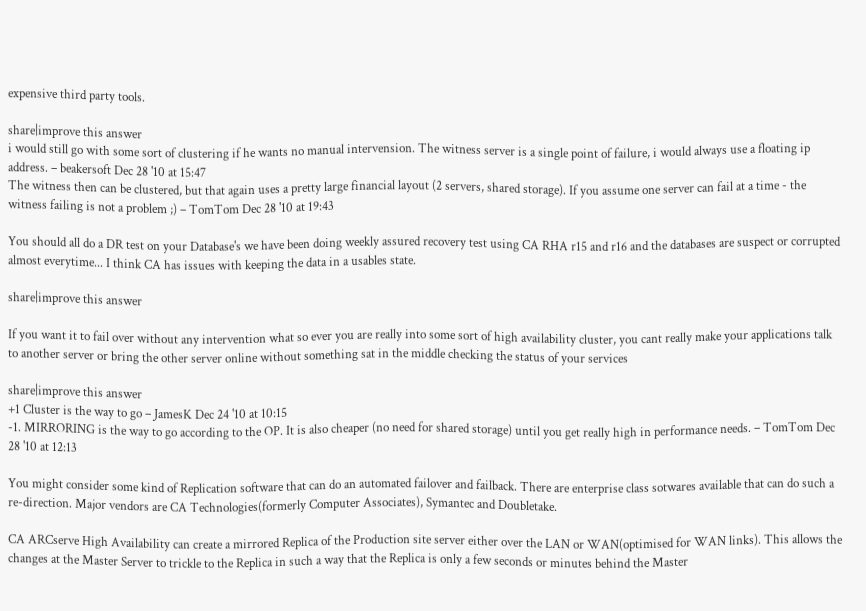expensive third party tools.

share|improve this answer
i would still go with some sort of clustering if he wants no manual intervension. The witness server is a single point of failure, i would always use a floating ip address. – beakersoft Dec 28 '10 at 15:47
The witness then can be clustered, but that again uses a pretty large financial layout (2 servers, shared storage). If you assume one server can fail at a time - the witness failing is not a problem ;) – TomTom Dec 28 '10 at 19:43

You should all do a DR test on your Database's we have been doing weekly assured recovery test using CA RHA r15 and r16 and the databases are suspect or corrupted almost everytime... I think CA has issues with keeping the data in a usables state.

share|improve this answer

If you want it to fail over without any intervention what so ever you are really into some sort of high availability cluster, you cant really make your applications talk to another server or bring the other server online without something sat in the middle checking the status of your services

share|improve this answer
+1 Cluster is the way to go – JamesK Dec 24 '10 at 10:15
-1. MIRRORING is the way to go according to the OP. It is also cheaper (no need for shared storage) until you get really high in performance needs. – TomTom Dec 28 '10 at 12:13

You might consider some kind of Replication software that can do an automated failover and failback. There are enterprise class sotwares available that can do such a re-direction. Major vendors are CA Technologies(formerly Computer Associates), Symantec and Doubletake.

CA ARCserve High Availability can create a mirrored Replica of the Production site server either over the LAN or WAN(optimised for WAN links). This allows the changes at the Master Server to trickle to the Replica in such a way that the Replica is only a few seconds or minutes behind the Master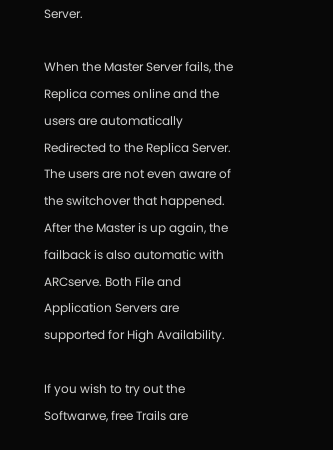Server.

When the Master Server fails, the Replica comes online and the users are automatically Redirected to the Replica Server. The users are not even aware of the switchover that happened. After the Master is up again, the failback is also automatic with ARCserve. Both File and Application Servers are supported for High Availability.

If you wish to try out the Softwarwe, free Trails are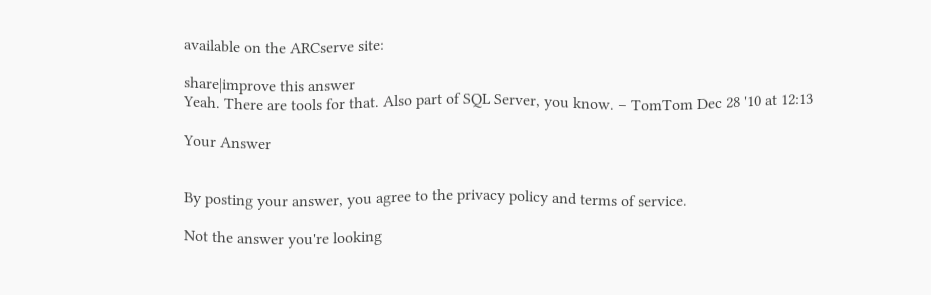available on the ARCserve site:

share|improve this answer
Yeah. There are tools for that. Also part of SQL Server, you know. – TomTom Dec 28 '10 at 12:13

Your Answer


By posting your answer, you agree to the privacy policy and terms of service.

Not the answer you're looking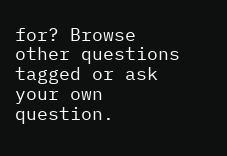for? Browse other questions tagged or ask your own question.